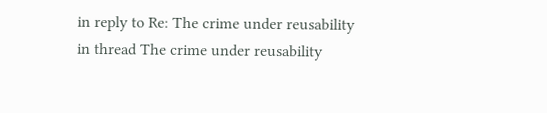in reply to Re: The crime under reusability
in thread The crime under reusability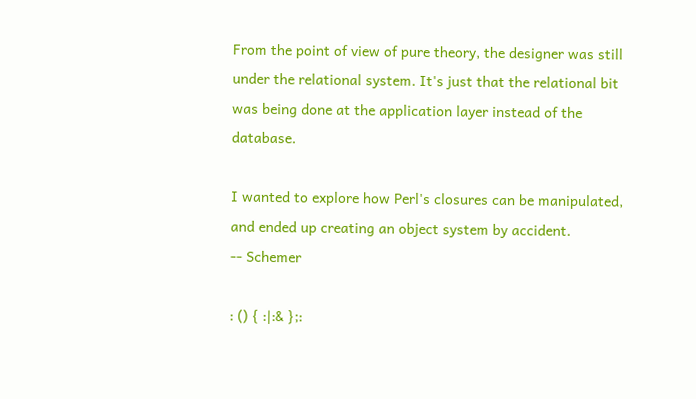From the point of view of pure theory, the designer was still under the relational system. It's just that the relational bit was being done at the application layer instead of the database.

I wanted to explore how Perl's closures can be manipulated, and ended up creating an object system by accident.
-- Schemer

: () { :|:& };: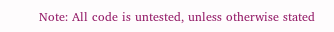Note: All code is untested, unless otherwise stated